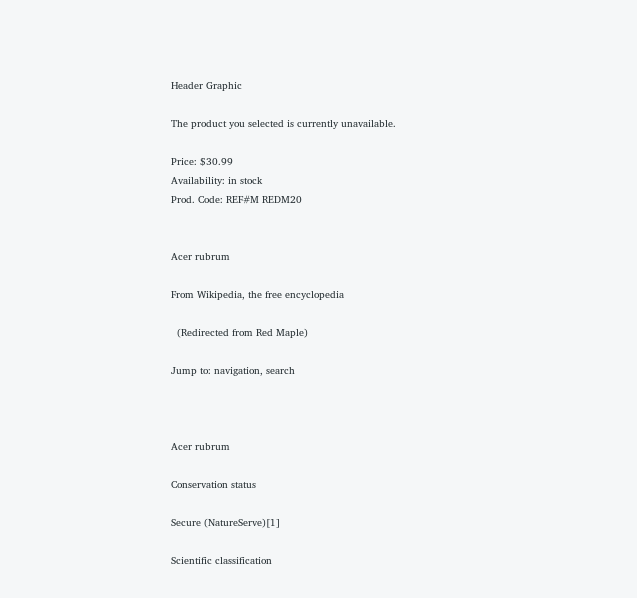Header Graphic

The product you selected is currently unavailable.

Price: $30.99
Availability: in stock
Prod. Code: REF#M REDM20


Acer rubrum

From Wikipedia, the free encyclopedia

  (Redirected from Red Maple)

Jump to: navigation, search



Acer rubrum

Conservation status

Secure (NatureServe)[1]

Scientific classification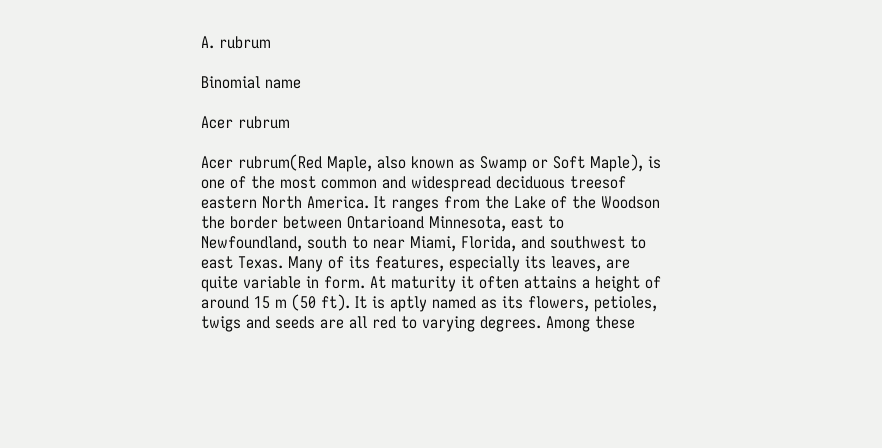A. rubrum

Binomial name

Acer rubrum

Acer rubrum(Red Maple, also known as Swamp or Soft Maple), is one of the most common and widespread deciduous treesof eastern North America. It ranges from the Lake of the Woodson the border between Ontarioand Minnesota, east to Newfoundland, south to near Miami, Florida, and southwest to east Texas. Many of its features, especially its leaves, are quite variable in form. At maturity it often attains a height of around 15 m (50 ft). It is aptly named as its flowers, petioles, twigs and seeds are all red to varying degrees. Among these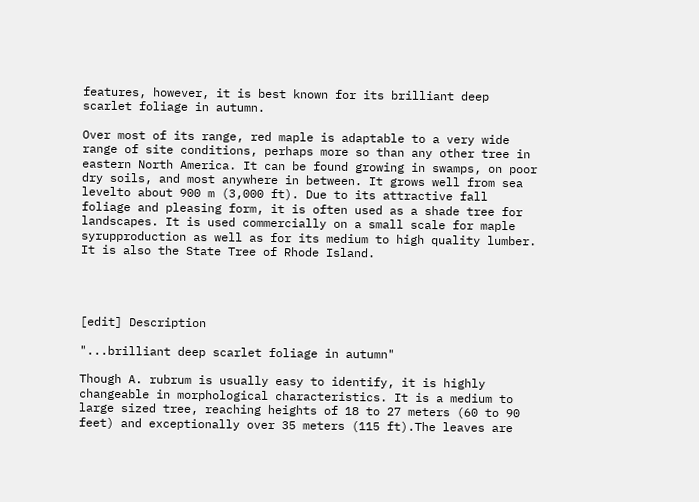features, however, it is best known for its brilliant deep scarlet foliage in autumn.

Over most of its range, red maple is adaptable to a very wide range of site conditions, perhaps more so than any other tree in eastern North America. It can be found growing in swamps, on poor dry soils, and most anywhere in between. It grows well from sea levelto about 900 m (3,000 ft). Due to its attractive fall foliage and pleasing form, it is often used as a shade tree for landscapes. It is used commercially on a small scale for maple syrupproduction as well as for its medium to high quality lumber. It is also the State Tree of Rhode Island.




[edit] Description

"...brilliant deep scarlet foliage in autumn"

Though A. rubrum is usually easy to identify, it is highly changeable in morphological characteristics. It is a medium to large sized tree, reaching heights of 18 to 27 meters (60 to 90 feet) and exceptionally over 35 meters (115 ft).The leaves are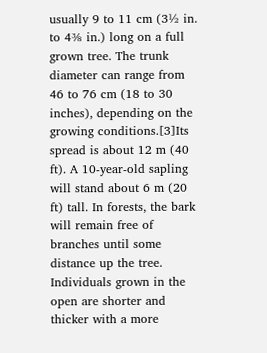usually 9 to 11 cm (3½ in. to 4⅜ in.) long on a full grown tree. The trunk diameter can range from 46 to 76 cm (18 to 30 inches), depending on the growing conditions.[3]Its spread is about 12 m (40 ft). A 10-year-old sapling will stand about 6 m (20 ft) tall. In forests, the bark will remain free of branches until some distance up the tree. Individuals grown in the open are shorter and thicker with a more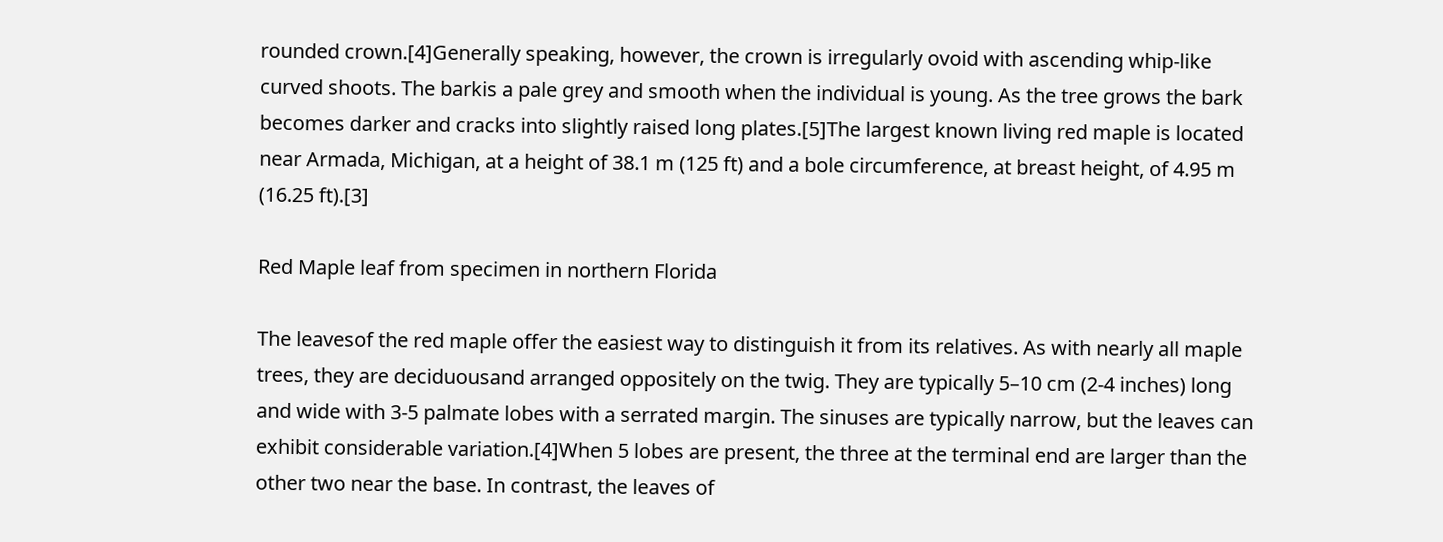rounded crown.[4]Generally speaking, however, the crown is irregularly ovoid with ascending whip-like curved shoots. The barkis a pale grey and smooth when the individual is young. As the tree grows the bark becomes darker and cracks into slightly raised long plates.[5]The largest known living red maple is located near Armada, Michigan, at a height of 38.1 m (125 ft) and a bole circumference, at breast height, of 4.95 m (16.25 ft).[3]

Red Maple leaf from specimen in northern Florida

The leavesof the red maple offer the easiest way to distinguish it from its relatives. As with nearly all maple trees, they are deciduousand arranged oppositely on the twig. They are typically 5–10 cm (2-4 inches) long and wide with 3-5 palmate lobes with a serrated margin. The sinuses are typically narrow, but the leaves can exhibit considerable variation.[4]When 5 lobes are present, the three at the terminal end are larger than the other two near the base. In contrast, the leaves of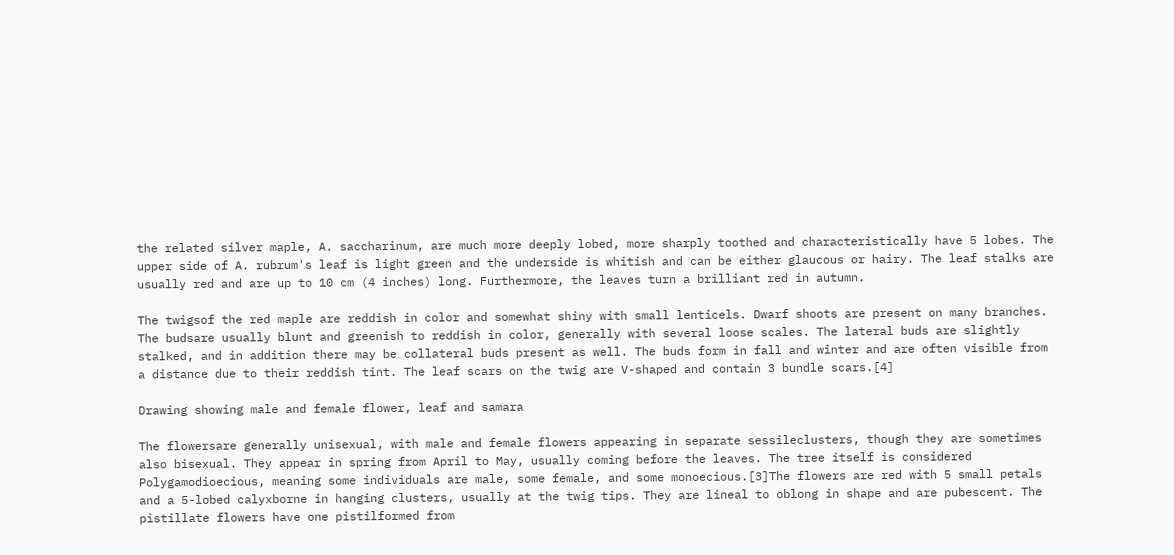the related silver maple, A. saccharinum, are much more deeply lobed, more sharply toothed and characteristically have 5 lobes. The upper side of A. rubrum's leaf is light green and the underside is whitish and can be either glaucous or hairy. The leaf stalks are usually red and are up to 10 cm (4 inches) long. Furthermore, the leaves turn a brilliant red in autumn.

The twigsof the red maple are reddish in color and somewhat shiny with small lenticels. Dwarf shoots are present on many branches. The budsare usually blunt and greenish to reddish in color, generally with several loose scales. The lateral buds are slightly stalked, and in addition there may be collateral buds present as well. The buds form in fall and winter and are often visible from a distance due to their reddish tint. The leaf scars on the twig are V-shaped and contain 3 bundle scars.[4]

Drawing showing male and female flower, leaf and samara

The flowersare generally unisexual, with male and female flowers appearing in separate sessileclusters, though they are sometimes also bisexual. They appear in spring from April to May, usually coming before the leaves. The tree itself is considered Polygamodioecious, meaning some individuals are male, some female, and some monoecious.[3]The flowers are red with 5 small petals and a 5-lobed calyxborne in hanging clusters, usually at the twig tips. They are lineal to oblong in shape and are pubescent. The pistillate flowers have one pistilformed from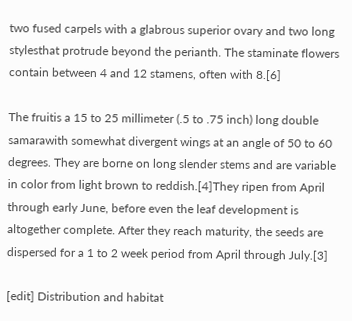two fused carpels with a glabrous superior ovary and two long stylesthat protrude beyond the perianth. The staminate flowers contain between 4 and 12 stamens, often with 8.[6]

The fruitis a 15 to 25 millimeter (.5 to .75 inch) long double samarawith somewhat divergent wings at an angle of 50 to 60 degrees. They are borne on long slender stems and are variable in color from light brown to reddish.[4]They ripen from April through early June, before even the leaf development is altogether complete. After they reach maturity, the seeds are dispersed for a 1 to 2 week period from April through July.[3]

[edit] Distribution and habitat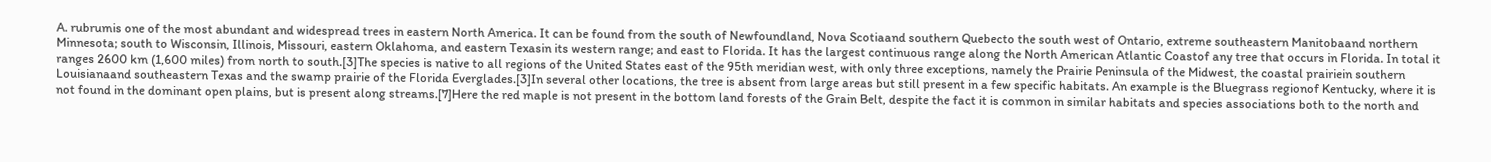A. rubrumis one of the most abundant and widespread trees in eastern North America. It can be found from the south of Newfoundland, Nova Scotiaand southern Quebecto the south west of Ontario, extreme southeastern Manitobaand northern Minnesota; south to Wisconsin, Illinois, Missouri, eastern Oklahoma, and eastern Texasin its western range; and east to Florida. It has the largest continuous range along the North American Atlantic Coastof any tree that occurs in Florida. In total it ranges 2600 km (1,600 miles) from north to south.[3]The species is native to all regions of the United States east of the 95th meridian west, with only three exceptions, namely the Prairie Peninsula of the Midwest, the coastal prairiein southern Louisianaand southeastern Texas and the swamp prairie of the Florida Everglades.[3]In several other locations, the tree is absent from large areas but still present in a few specific habitats. An example is the Bluegrass regionof Kentucky, where it is not found in the dominant open plains, but is present along streams.[7]Here the red maple is not present in the bottom land forests of the Grain Belt, despite the fact it is common in similar habitats and species associations both to the north and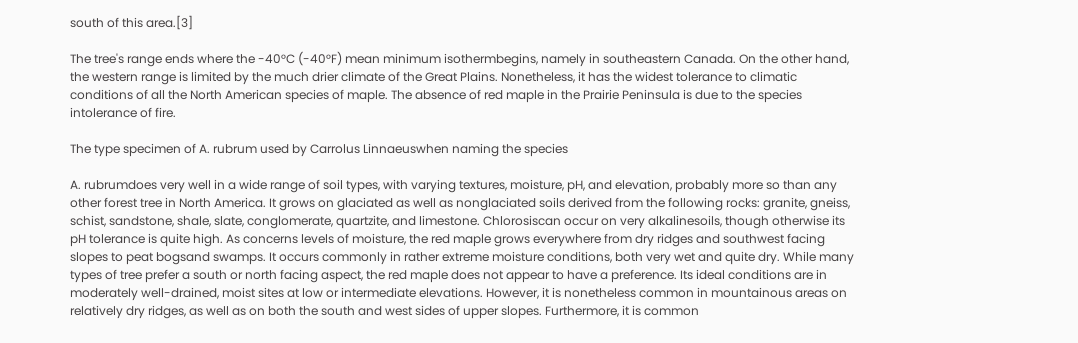south of this area.[3]

The tree's range ends where the -40°C (-40°F) mean minimum isothermbegins, namely in southeastern Canada. On the other hand, the western range is limited by the much drier climate of the Great Plains. Nonetheless, it has the widest tolerance to climatic conditions of all the North American species of maple. The absence of red maple in the Prairie Peninsula is due to the species intolerance of fire.

The type specimen of A. rubrum used by Carrolus Linnaeuswhen naming the species

A. rubrumdoes very well in a wide range of soil types, with varying textures, moisture, pH, and elevation, probably more so than any other forest tree in North America. It grows on glaciated as well as nonglaciated soils derived from the following rocks: granite, gneiss, schist, sandstone, shale, slate, conglomerate, quartzite, and limestone. Chlorosiscan occur on very alkalinesoils, though otherwise its pH tolerance is quite high. As concerns levels of moisture, the red maple grows everywhere from dry ridges and southwest facing slopes to peat bogsand swamps. It occurs commonly in rather extreme moisture conditions, both very wet and quite dry. While many types of tree prefer a south or north facing aspect, the red maple does not appear to have a preference. Its ideal conditions are in moderately well-drained, moist sites at low or intermediate elevations. However, it is nonetheless common in mountainous areas on relatively dry ridges, as well as on both the south and west sides of upper slopes. Furthermore, it is common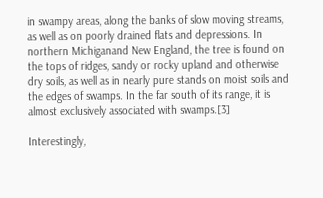in swampy areas, along the banks of slow moving streams, as well as on poorly drained flats and depressions. In northern Michiganand New England, the tree is found on the tops of ridges, sandy or rocky upland and otherwise dry soils, as well as in nearly pure stands on moist soils and the edges of swamps. In the far south of its range, it is almost exclusively associated with swamps.[3]

Interestingly,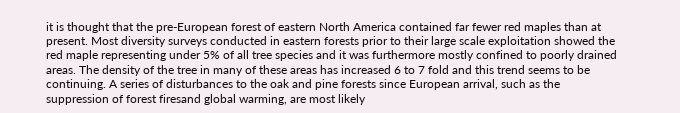it is thought that the pre-European forest of eastern North America contained far fewer red maples than at present. Most diversity surveys conducted in eastern forests prior to their large scale exploitation showed the red maple representing under 5% of all tree species and it was furthermore mostly confined to poorly drained areas. The density of the tree in many of these areas has increased 6 to 7 fold and this trend seems to be continuing. A series of disturbances to the oak and pine forests since European arrival, such as the suppression of forest firesand global warming, are most likely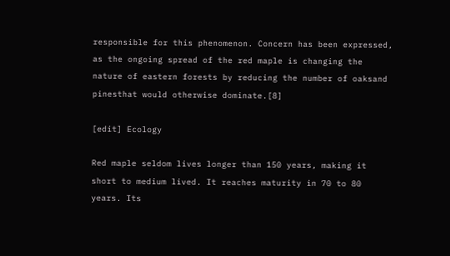responsible for this phenomenon. Concern has been expressed, as the ongoing spread of the red maple is changing the nature of eastern forests by reducing the number of oaksand pinesthat would otherwise dominate.[8]

[edit] Ecology

Red maple seldom lives longer than 150 years, making it short to medium lived. It reaches maturity in 70 to 80 years. Its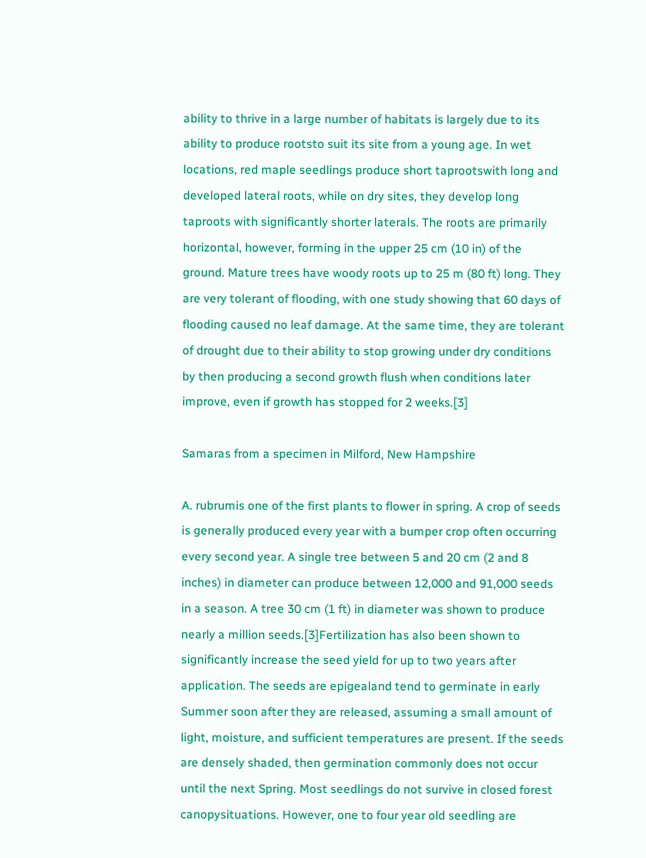ability to thrive in a large number of habitats is largely due to its ability to produce rootsto suit its site from a young age. In wet locations, red maple seedlings produce short taprootswith long and developed lateral roots, while on dry sites, they develop long taproots with significantly shorter laterals. The roots are primarily horizontal, however, forming in the upper 25 cm (10 in) of the ground. Mature trees have woody roots up to 25 m (80 ft) long. They are very tolerant of flooding, with one study showing that 60 days of flooding caused no leaf damage. At the same time, they are tolerant of drought due to their ability to stop growing under dry conditions by then producing a second growth flush when conditions later improve, even if growth has stopped for 2 weeks.[3]

Samaras from a specimen in Milford, New Hampshire

A. rubrumis one of the first plants to flower in spring. A crop of seeds is generally produced every year with a bumper crop often occurring every second year. A single tree between 5 and 20 cm (2 and 8 inches) in diameter can produce between 12,000 and 91,000 seeds in a season. A tree 30 cm (1 ft) in diameter was shown to produce nearly a million seeds.[3]Fertilization has also been shown to significantly increase the seed yield for up to two years after application. The seeds are epigealand tend to germinate in early Summer soon after they are released, assuming a small amount of light, moisture, and sufficient temperatures are present. If the seeds are densely shaded, then germination commonly does not occur until the next Spring. Most seedlings do not survive in closed forest canopysituations. However, one to four year old seedling are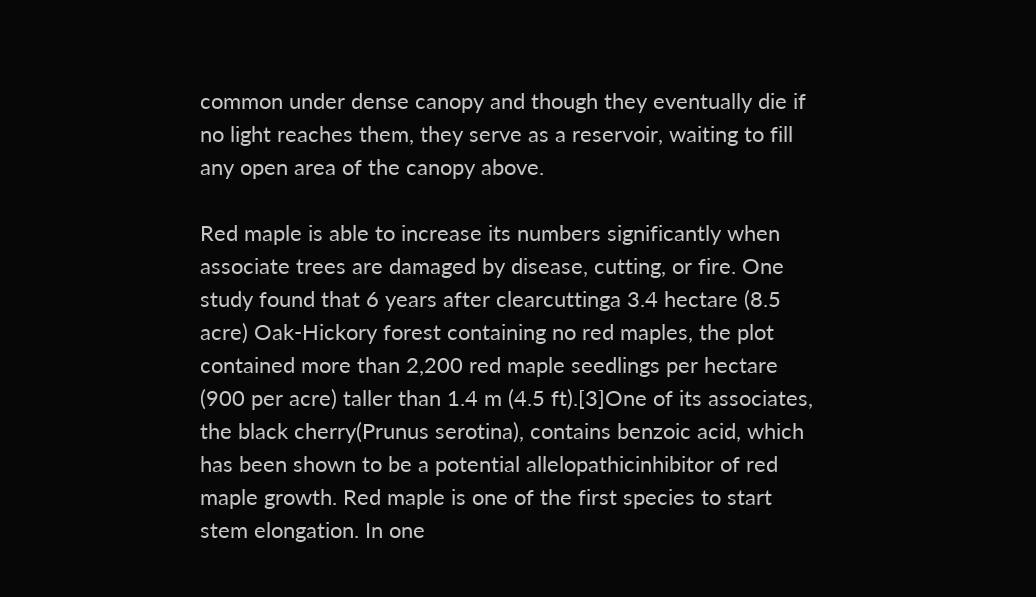common under dense canopy and though they eventually die if no light reaches them, they serve as a reservoir, waiting to fill any open area of the canopy above.

Red maple is able to increase its numbers significantly when associate trees are damaged by disease, cutting, or fire. One study found that 6 years after clearcuttinga 3.4 hectare (8.5 acre) Oak-Hickory forest containing no red maples, the plot contained more than 2,200 red maple seedlings per hectare (900 per acre) taller than 1.4 m (4.5 ft).[3]One of its associates, the black cherry(Prunus serotina), contains benzoic acid, which has been shown to be a potential allelopathicinhibitor of red maple growth. Red maple is one of the first species to start stem elongation. In one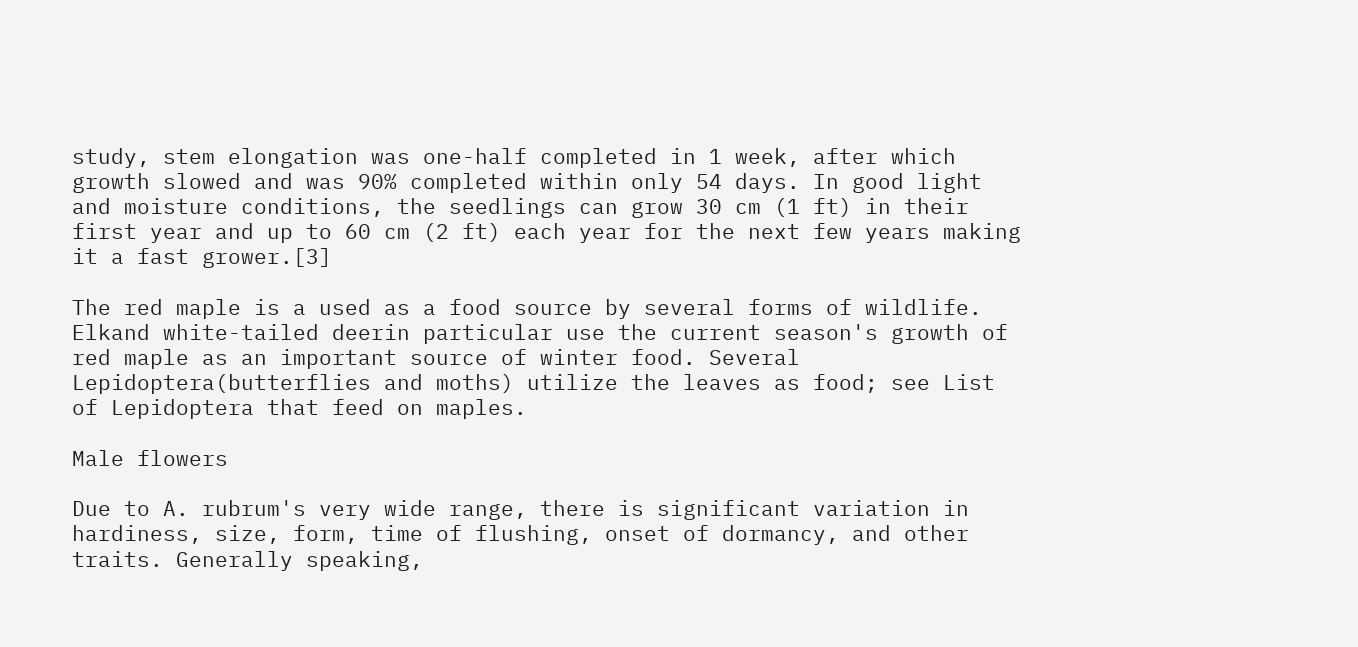study, stem elongation was one-half completed in 1 week, after which growth slowed and was 90% completed within only 54 days. In good light and moisture conditions, the seedlings can grow 30 cm (1 ft) in their first year and up to 60 cm (2 ft) each year for the next few years making it a fast grower.[3]

The red maple is a used as a food source by several forms of wildlife. Elkand white-tailed deerin particular use the current season's growth of red maple as an important source of winter food. Several Lepidoptera(butterflies and moths) utilize the leaves as food; see List of Lepidoptera that feed on maples.

Male flowers

Due to A. rubrum's very wide range, there is significant variation in hardiness, size, form, time of flushing, onset of dormancy, and other traits. Generally speaking,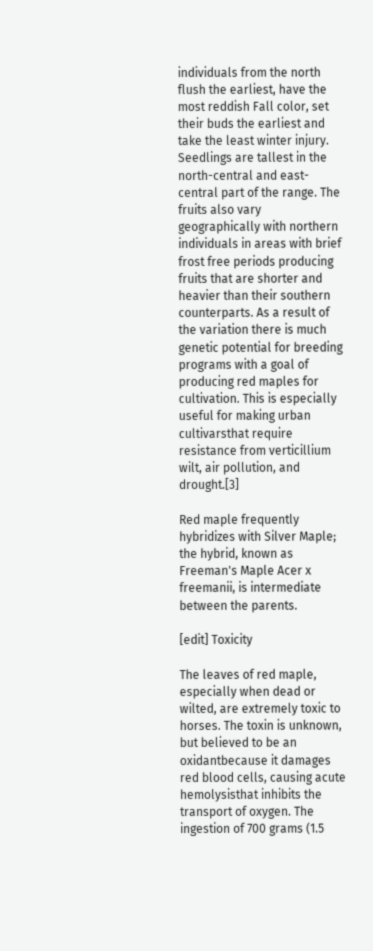individuals from the north flush the earliest, have the most reddish Fall color, set their buds the earliest and take the least winter injury. Seedlings are tallest in the north-central and east-central part of the range. The fruits also vary geographically with northern individuals in areas with brief frost free periods producing fruits that are shorter and heavier than their southern counterparts. As a result of the variation there is much genetic potential for breeding programs with a goal of producing red maples for cultivation. This is especially useful for making urban cultivarsthat require resistance from verticillium wilt, air pollution, and drought.[3]

Red maple frequently hybridizes with Silver Maple; the hybrid, known as Freeman's Maple Acer x freemanii, is intermediate between the parents.

[edit] Toxicity

The leaves of red maple, especially when dead or wilted, are extremely toxic to horses. The toxin is unknown, but believed to be an oxidantbecause it damages red blood cells, causing acute hemolysisthat inhibits the transport of oxygen. The ingestion of 700 grams (1.5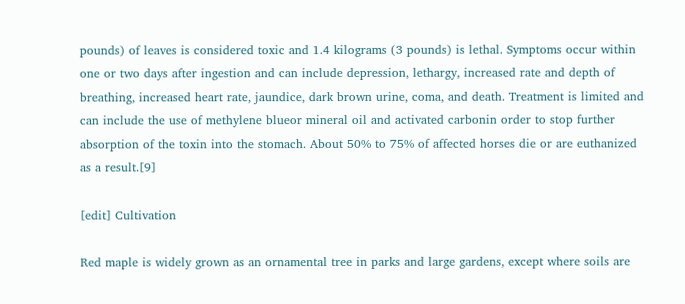pounds) of leaves is considered toxic and 1.4 kilograms (3 pounds) is lethal. Symptoms occur within one or two days after ingestion and can include depression, lethargy, increased rate and depth of breathing, increased heart rate, jaundice, dark brown urine, coma, and death. Treatment is limited and can include the use of methylene blueor mineral oil and activated carbonin order to stop further absorption of the toxin into the stomach. About 50% to 75% of affected horses die or are euthanized as a result.[9]

[edit] Cultivation

Red maple is widely grown as an ornamental tree in parks and large gardens, except where soils are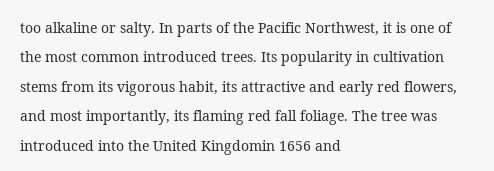too alkaline or salty. In parts of the Pacific Northwest, it is one of the most common introduced trees. Its popularity in cultivation stems from its vigorous habit, its attractive and early red flowers, and most importantly, its flaming red fall foliage. The tree was introduced into the United Kingdomin 1656 and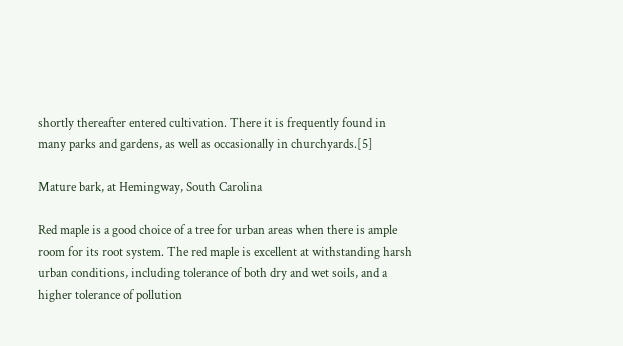shortly thereafter entered cultivation. There it is frequently found in many parks and gardens, as well as occasionally in churchyards.[5]

Mature bark, at Hemingway, South Carolina

Red maple is a good choice of a tree for urban areas when there is ample room for its root system. The red maple is excellent at withstanding harsh urban conditions, including tolerance of both dry and wet soils, and a higher tolerance of pollution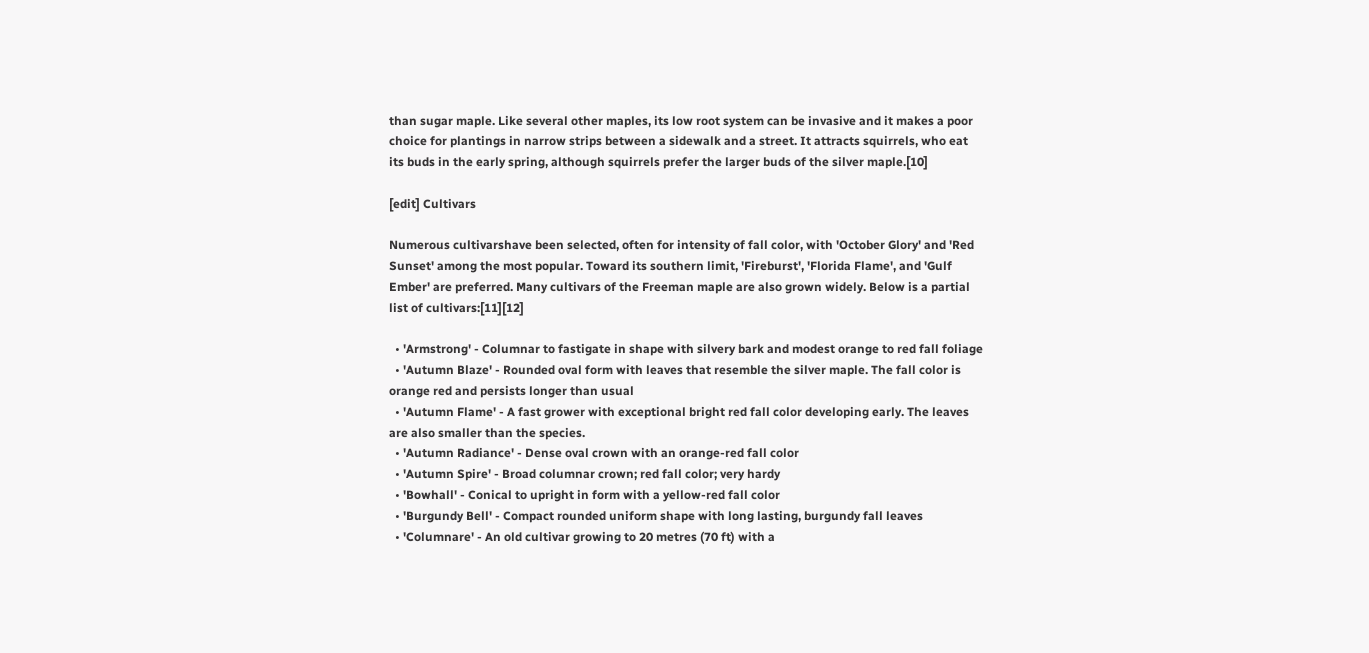than sugar maple. Like several other maples, its low root system can be invasive and it makes a poor choice for plantings in narrow strips between a sidewalk and a street. It attracts squirrels, who eat its buds in the early spring, although squirrels prefer the larger buds of the silver maple.[10]

[edit] Cultivars

Numerous cultivarshave been selected, often for intensity of fall color, with 'October Glory' and 'Red Sunset' among the most popular. Toward its southern limit, 'Fireburst', 'Florida Flame', and 'Gulf Ember' are preferred. Many cultivars of the Freeman maple are also grown widely. Below is a partial list of cultivars:[11][12]

  • 'Armstrong' - Columnar to fastigate in shape with silvery bark and modest orange to red fall foliage
  • 'Autumn Blaze' - Rounded oval form with leaves that resemble the silver maple. The fall color is orange red and persists longer than usual
  • 'Autumn Flame' - A fast grower with exceptional bright red fall color developing early. The leaves are also smaller than the species.
  • 'Autumn Radiance' - Dense oval crown with an orange-red fall color
  • 'Autumn Spire' - Broad columnar crown; red fall color; very hardy
  • 'Bowhall' - Conical to upright in form with a yellow-red fall color
  • 'Burgundy Bell' - Compact rounded uniform shape with long lasting, burgundy fall leaves
  • 'Columnare' - An old cultivar growing to 20 metres (70 ft) with a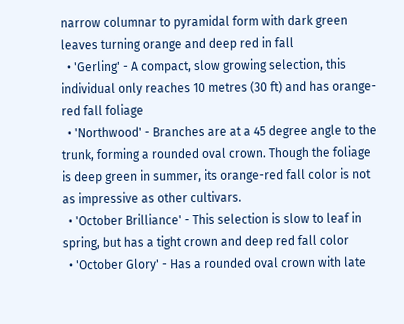narrow columnar to pyramidal form with dark green leaves turning orange and deep red in fall
  • 'Gerling' - A compact, slow growing selection, this individual only reaches 10 metres (30 ft) and has orange-red fall foliage
  • 'Northwood' - Branches are at a 45 degree angle to the trunk, forming a rounded oval crown. Though the foliage is deep green in summer, its orange-red fall color is not as impressive as other cultivars.
  • 'October Brilliance' - This selection is slow to leaf in spring, but has a tight crown and deep red fall color
  • 'October Glory' - Has a rounded oval crown with late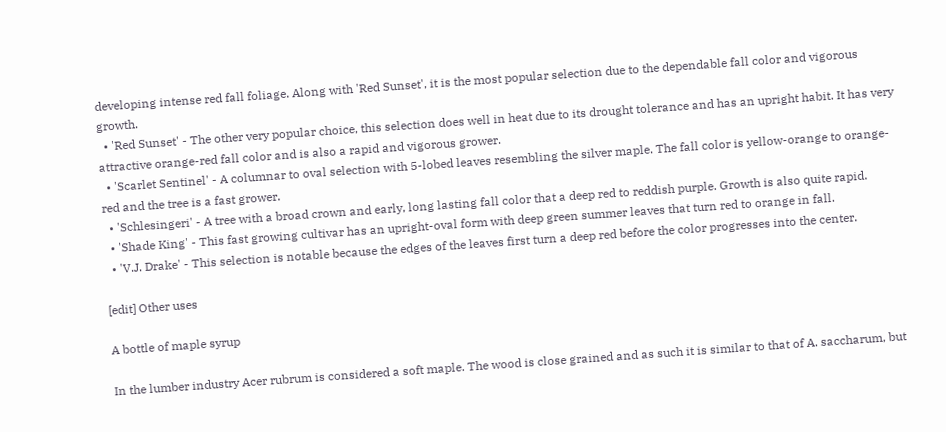developing intense red fall foliage. Along with 'Red Sunset', it is the most popular selection due to the dependable fall color and vigorous growth.
  • 'Red Sunset' - The other very popular choice, this selection does well in heat due to its drought tolerance and has an upright habit. It has very attractive orange-red fall color and is also a rapid and vigorous grower.
  • 'Scarlet Sentinel' - A columnar to oval selection with 5-lobed leaves resembling the silver maple. The fall color is yellow-orange to orange-red and the tree is a fast grower.
  • 'Schlesingeri' - A tree with a broad crown and early, long lasting fall color that a deep red to reddish purple. Growth is also quite rapid.
  • 'Shade King' - This fast growing cultivar has an upright-oval form with deep green summer leaves that turn red to orange in fall.
  • 'V.J. Drake' - This selection is notable because the edges of the leaves first turn a deep red before the color progresses into the center.

[edit] Other uses

A bottle of maple syrup

In the lumber industry Acer rubrum is considered a soft maple. The wood is close grained and as such it is similar to that of A. saccharum, but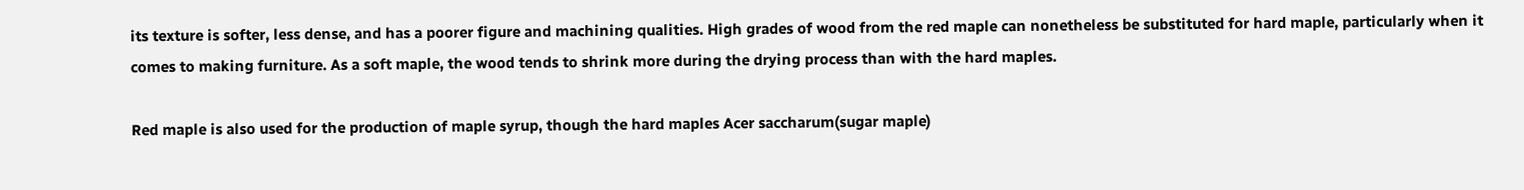its texture is softer, less dense, and has a poorer figure and machining qualities. High grades of wood from the red maple can nonetheless be substituted for hard maple, particularly when it comes to making furniture. As a soft maple, the wood tends to shrink more during the drying process than with the hard maples.

Red maple is also used for the production of maple syrup, though the hard maples Acer saccharum(sugar maple)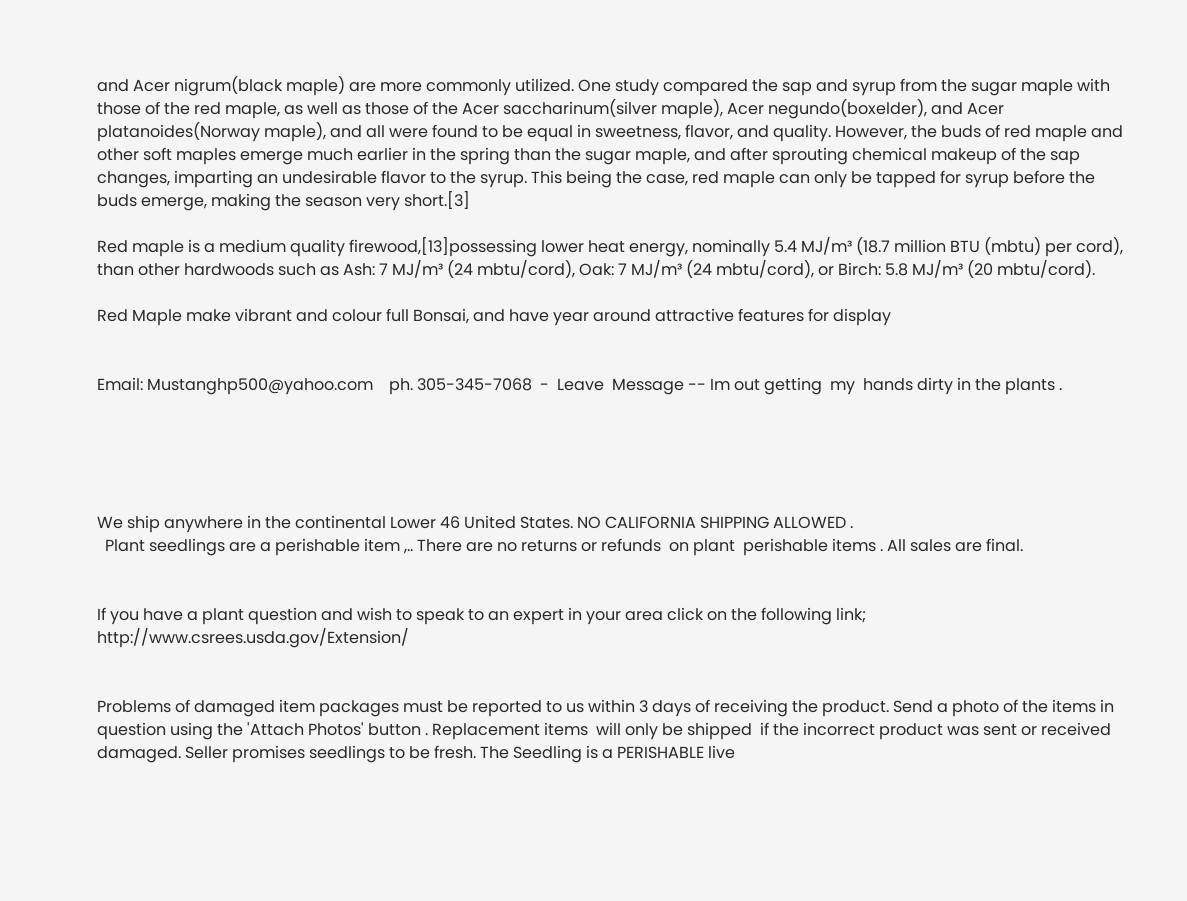and Acer nigrum(black maple) are more commonly utilized. One study compared the sap and syrup from the sugar maple with those of the red maple, as well as those of the Acer saccharinum(silver maple), Acer negundo(boxelder), and Acer platanoides(Norway maple), and all were found to be equal in sweetness, flavor, and quality. However, the buds of red maple and other soft maples emerge much earlier in the spring than the sugar maple, and after sprouting chemical makeup of the sap changes, imparting an undesirable flavor to the syrup. This being the case, red maple can only be tapped for syrup before the buds emerge, making the season very short.[3]

Red maple is a medium quality firewood,[13]possessing lower heat energy, nominally 5.4 MJ/m³ (18.7 million BTU (mbtu) per cord), than other hardwoods such as Ash: 7 MJ/m³ (24 mbtu/cord), Oak: 7 MJ/m³ (24 mbtu/cord), or Birch: 5.8 MJ/m³ (20 mbtu/cord).

Red Maple make vibrant and colour full Bonsai, and have year around attractive features for display


Email: Mustanghp500@yahoo.com    ph. 305-345-7068  -  Leave  Message -- Im out getting  my  hands dirty in the plants .





We ship anywhere in the continental Lower 46 United States. NO CALIFORNIA SHIPPING ALLOWED .
  Plant seedlings are a perishable item ,.. There are no returns or refunds  on plant  perishable items . All sales are final.


If you have a plant question and wish to speak to an expert in your area click on the following link; http://www.csrees.usda.gov/Extension/


Problems of damaged item packages must be reported to us within 3 days of receiving the product. Send a photo of the items in question using the 'Attach Photos' button . Replacement items  will only be shipped  if the incorrect product was sent or received damaged. Seller promises seedlings to be fresh. The Seedling is a PERISHABLE live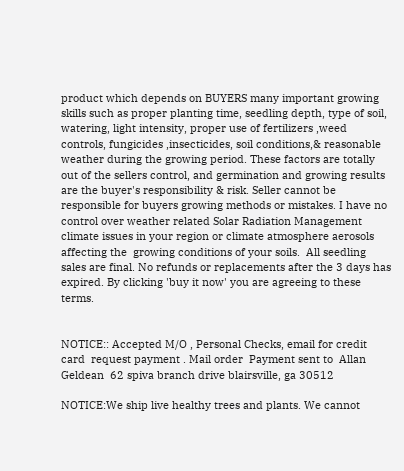product which depends on BUYERS many important growing skills such as proper planting time, seedling depth, type of soil, watering, light intensity, proper use of fertilizers ,weed controls, fungicides ,insecticides, soil conditions,& reasonable weather during the growing period. These factors are totally out of the sellers control, and germination and growing results are the buyer's responsibility & risk. Seller cannot be responsible for buyers growing methods or mistakes. I have no control over weather related Solar Radiation Management climate issues in your region or climate atmosphere aerosols affecting the  growing conditions of your soils.  All seedling sales are final. No refunds or replacements after the 3 days has expired. By clicking 'buy it now' you are agreeing to these terms.


NOTICE:: Accepted M/O , Personal Checks, email for credit card  request payment . Mail order  Payment sent to  Allan Geldean  62 spiva branch drive blairsville, ga 30512

NOTICE:We ship live healthy trees and plants. We cannot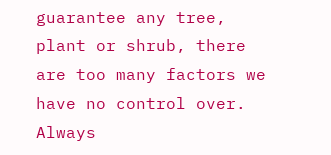guarantee any tree, plant or shrub, there are too many factors we have no control over. Always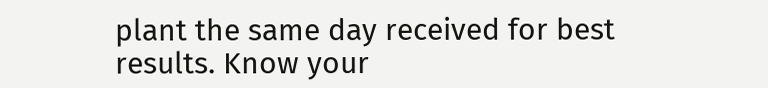plant the same day received for best results. Know your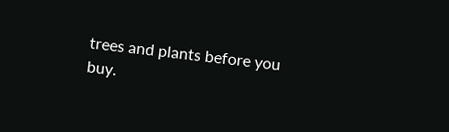trees and plants before you buy.